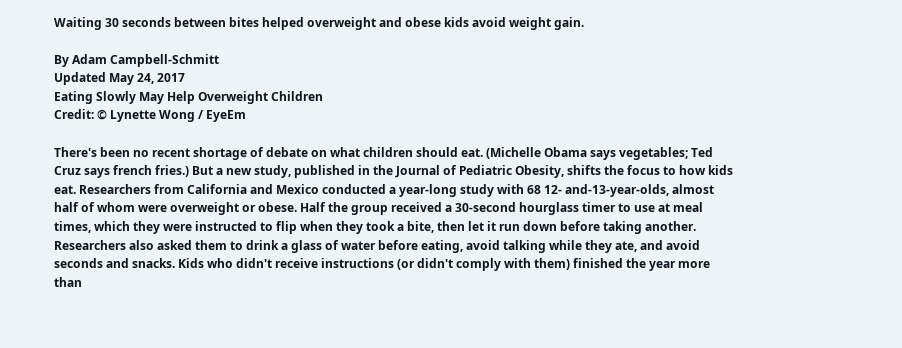Waiting 30 seconds between bites helped overweight and obese kids avoid weight gain.

By Adam Campbell-Schmitt
Updated May 24, 2017
Eating Slowly May Help Overweight Children
Credit: © Lynette Wong / EyeEm

There's been no recent shortage of debate on what children should eat. (Michelle Obama says vegetables; Ted Cruz says french fries.) But a new study, published in the Journal of Pediatric Obesity, shifts the focus to how kids eat. Researchers from California and Mexico conducted a year-long study with 68 12- and-13-year-olds, almost half of whom were overweight or obese. Half the group received a 30-second hourglass timer to use at meal times, which they were instructed to flip when they took a bite, then let it run down before taking another. Researchers also asked them to drink a glass of water before eating, avoid talking while they ate, and avoid seconds and snacks. Kids who didn't receive instructions (or didn't comply with them) finished the year more than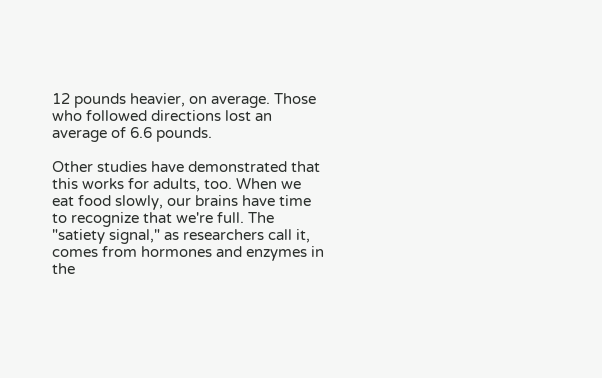12 pounds heavier, on average. Those who followed directions lost an average of 6.6 pounds.

Other studies have demonstrated that this works for adults, too. When we eat food slowly, our brains have time to recognize that we're full. The "satiety signal," as researchers call it, comes from hormones and enzymes in the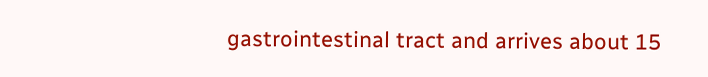gastrointestinal tract and arrives about 15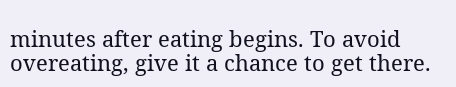minutes after eating begins. To avoid overeating, give it a chance to get there.